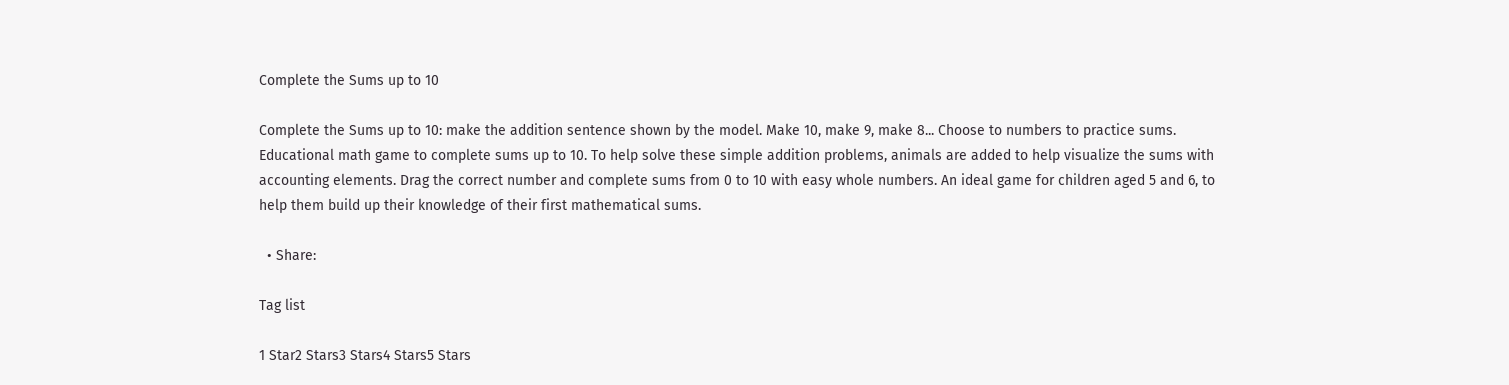Complete the Sums up to 10

Complete the Sums up to 10: make the addition sentence shown by the model. Make 10, make 9, make 8... Choose to numbers to practice sums. Educational math game to complete sums up to 10. To help solve these simple addition problems, animals are added to help visualize the sums with accounting elements. Drag the correct number and complete sums from 0 to 10 with easy whole numbers. An ideal game for children aged 5 and 6, to help them build up their knowledge of their first mathematical sums.

  • Share:

Tag list

1 Star2 Stars3 Stars4 Stars5 Stars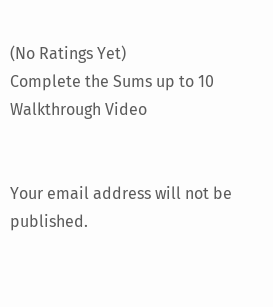(No Ratings Yet)
Complete the Sums up to 10
Walkthrough Video


Your email address will not be published.